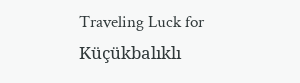Traveling Luck for Küçükbalıklı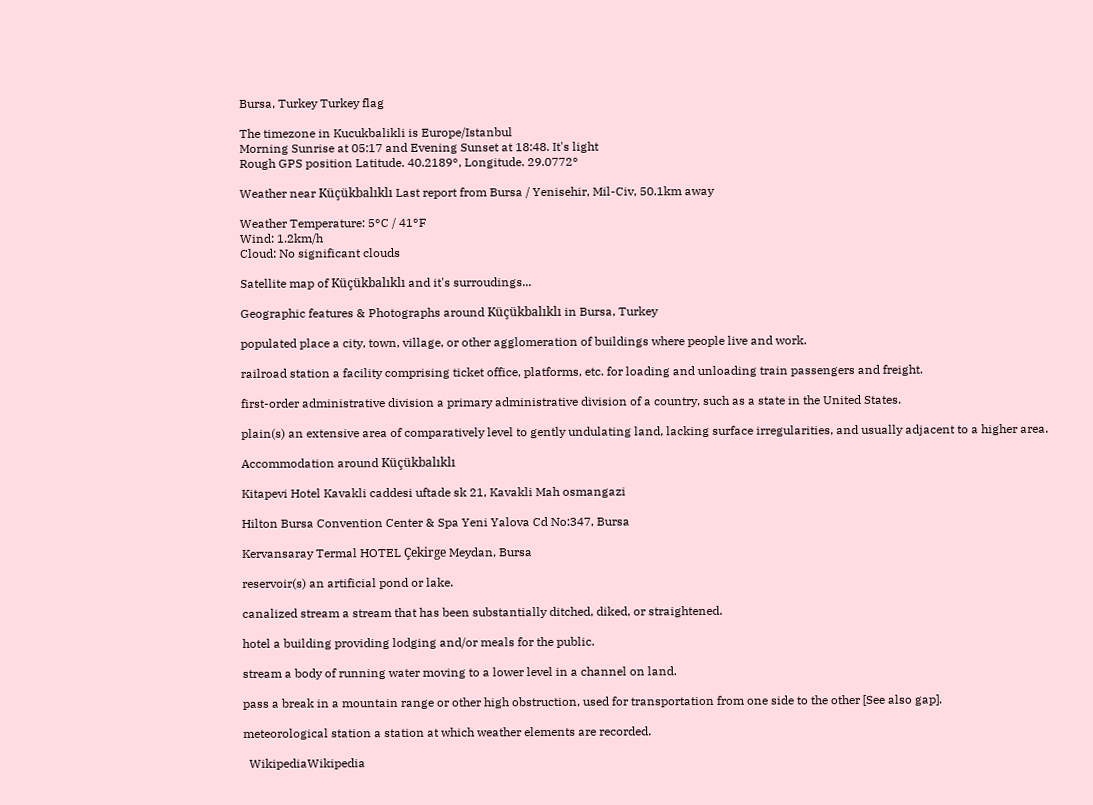Bursa, Turkey Turkey flag

The timezone in Kucukbalikli is Europe/Istanbul
Morning Sunrise at 05:17 and Evening Sunset at 18:48. It's light
Rough GPS position Latitude. 40.2189°, Longitude. 29.0772°

Weather near Küçükbalıklı Last report from Bursa / Yenisehir, Mil-Civ, 50.1km away

Weather Temperature: 5°C / 41°F
Wind: 1.2km/h
Cloud: No significant clouds

Satellite map of Küçükbalıklı and it's surroudings...

Geographic features & Photographs around Küçükbalıklı in Bursa, Turkey

populated place a city, town, village, or other agglomeration of buildings where people live and work.

railroad station a facility comprising ticket office, platforms, etc. for loading and unloading train passengers and freight.

first-order administrative division a primary administrative division of a country, such as a state in the United States.

plain(s) an extensive area of comparatively level to gently undulating land, lacking surface irregularities, and usually adjacent to a higher area.

Accommodation around Küçükbalıklı

Kitapevi Hotel Kavakli caddesi uftade sk 21, Kavakli Mah osmangazi

Hilton Bursa Convention Center & Spa Yeni Yalova Cd No:347, Bursa

Kervansaray Termal HOTEL Çekirge Meydan, Bursa

reservoir(s) an artificial pond or lake.

canalized stream a stream that has been substantially ditched, diked, or straightened.

hotel a building providing lodging and/or meals for the public.

stream a body of running water moving to a lower level in a channel on land.

pass a break in a mountain range or other high obstruction, used for transportation from one side to the other [See also gap].

meteorological station a station at which weather elements are recorded.

  WikipediaWikipedia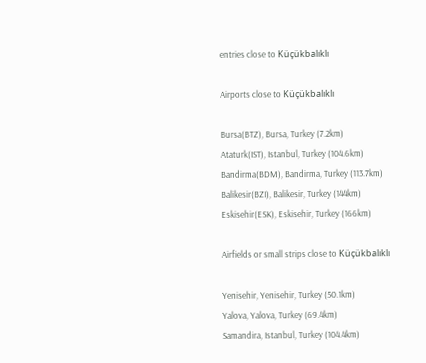entries close to Küçükbalıklı

Airports close to Küçükbalıklı

Bursa(BTZ), Bursa, Turkey (7.2km)
Ataturk(IST), Istanbul, Turkey (104.6km)
Bandirma(BDM), Bandirma, Turkey (113.7km)
Balikesir(BZI), Balikesir, Turkey (144km)
Eskisehir(ESK), Eskisehir, Turkey (166km)

Airfields or small strips close to Küçükbalıklı

Yenisehir, Yenisehir, Turkey (50.1km)
Yalova, Yalova, Turkey (69.4km)
Samandira, Istanbul, Turkey (104.4km)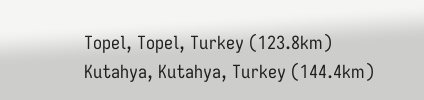Topel, Topel, Turkey (123.8km)
Kutahya, Kutahya, Turkey (144.4km)